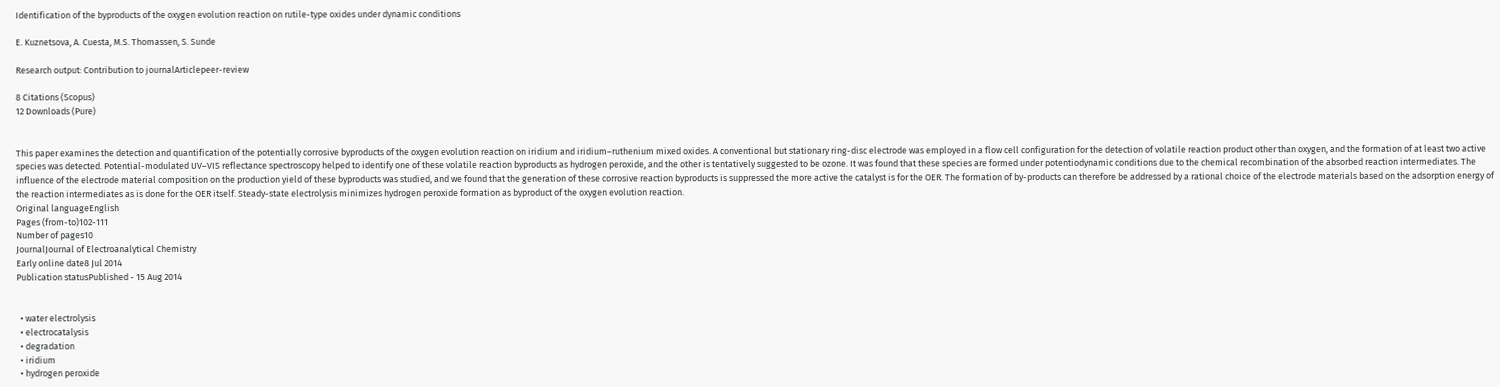Identification of the byproducts of the oxygen evolution reaction on rutile-type oxides under dynamic conditions

E. Kuznetsova, A. Cuesta, M.S. Thomassen, S. Sunde

Research output: Contribution to journalArticlepeer-review

8 Citations (Scopus)
12 Downloads (Pure)


This paper examines the detection and quantification of the potentially corrosive byproducts of the oxygen evolution reaction on iridium and iridium–ruthenium mixed oxides. A conventional but stationary ring-disc electrode was employed in a flow cell configuration for the detection of volatile reaction product other than oxygen, and the formation of at least two active species was detected. Potential-modulated UV–VIS reflectance spectroscopy helped to identify one of these volatile reaction byproducts as hydrogen peroxide, and the other is tentatively suggested to be ozone. It was found that these species are formed under potentiodynamic conditions due to the chemical recombination of the absorbed reaction intermediates. The influence of the electrode material composition on the production yield of these byproducts was studied, and we found that the generation of these corrosive reaction byproducts is suppressed the more active the catalyst is for the OER. The formation of by-products can therefore be addressed by a rational choice of the electrode materials based on the adsorption energy of the reaction intermediates as is done for the OER itself. Steady-state electrolysis minimizes hydrogen peroxide formation as byproduct of the oxygen evolution reaction.
Original languageEnglish
Pages (from-to)102-111
Number of pages10
JournalJournal of Electroanalytical Chemistry
Early online date8 Jul 2014
Publication statusPublished - 15 Aug 2014


  • water electrolysis
  • electrocatalysis
  • degradation
  • iridium
  • hydrogen peroxide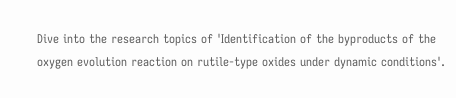Dive into the research topics of 'Identification of the byproducts of the oxygen evolution reaction on rutile-type oxides under dynamic conditions'.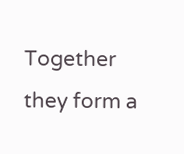Together they form a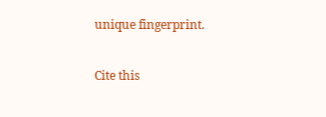unique fingerprint.

Cite this